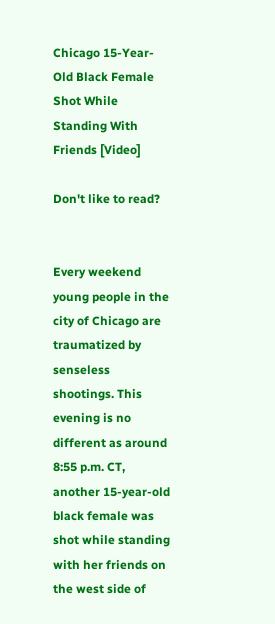Chicago 15-Year-Old Black Female Shot While Standing With Friends [Video]

Don't like to read?


Every weekend young people in the city of Chicago are traumatized by senseless shootings. This evening is no different as around 8:55 p.m. CT, another 15-year-old black female was shot while standing with her friends on the west side of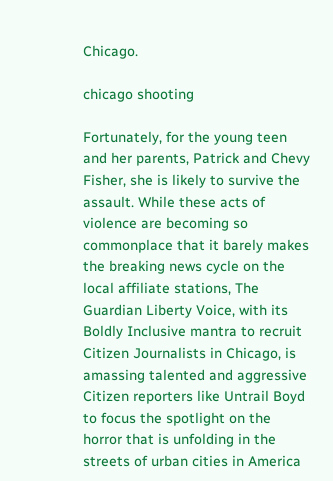Chicago.

chicago shooting

Fortunately, for the young teen and her parents, Patrick and Chevy Fisher, she is likely to survive the assault. While these acts of violence are becoming so commonplace that it barely makes the breaking news cycle on the local affiliate stations, The Guardian Liberty Voice, with its Boldly Inclusive mantra to recruit Citizen Journalists in Chicago, is amassing talented and aggressive Citizen reporters like Untrail Boyd to focus the spotlight on the horror that is unfolding in the streets of urban cities in America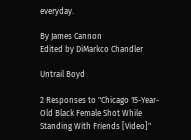everyday.

By James Cannon
Edited by DiMarkco Chandler

Untrail Boyd

2 Responses to "Chicago 15-Year-Old Black Female Shot While Standing With Friends [Video]"